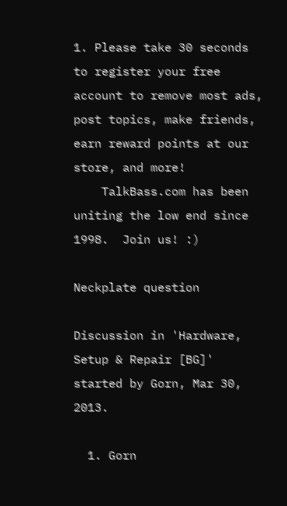1. Please take 30 seconds to register your free account to remove most ads, post topics, make friends, earn reward points at our store, and more!
    TalkBass.com has been uniting the low end since 1998.  Join us! :)

Neckplate question

Discussion in 'Hardware, Setup & Repair [BG]' started by Gorn, Mar 30, 2013.

  1. Gorn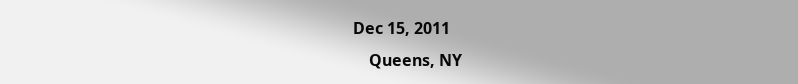Dec 15, 2011
    Queens, NY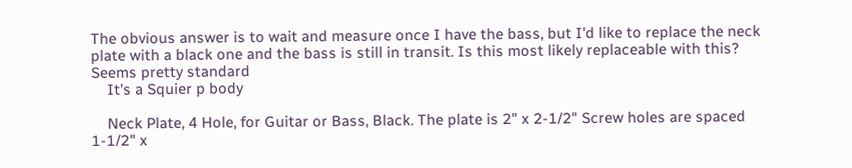The obvious answer is to wait and measure once I have the bass, but I'd like to replace the neck plate with a black one and the bass is still in transit. Is this most likely replaceable with this? Seems pretty standard
    It's a Squier p body

    Neck Plate, 4 Hole, for Guitar or Bass, Black. The plate is 2" x 2-1/2" Screw holes are spaced 1-1/2" x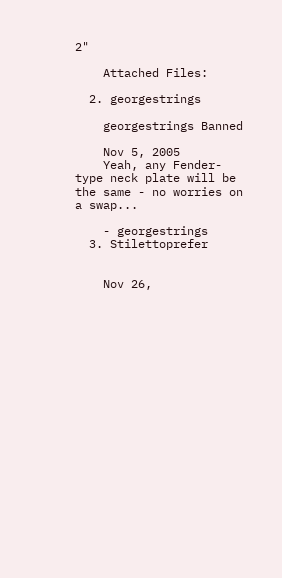2"

    Attached Files:

  2. georgestrings

    georgestrings Banned

    Nov 5, 2005
    Yeah, any Fender-type neck plate will be the same - no worries on a swap...

    - georgestrings
  3. Stilettoprefer


    Nov 26,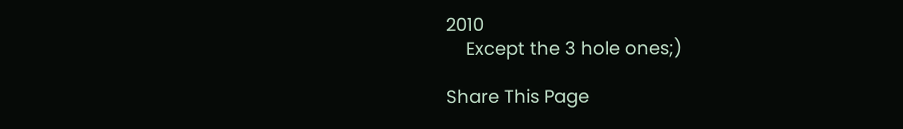2010
    Except the 3 hole ones;)

Share This Page